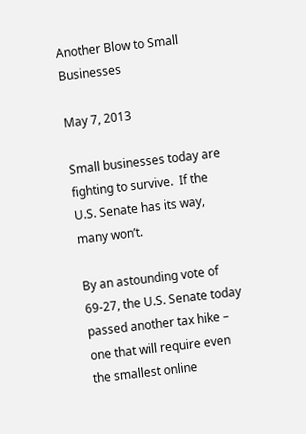Another Blow to Small Businesses

May 7, 2013

Small businesses today are fighting to survive.  If the U.S. Senate has its way, many won’t.

By an astounding vote of 69-27, the U.S. Senate today passed another tax hike – one that will require even the smallest online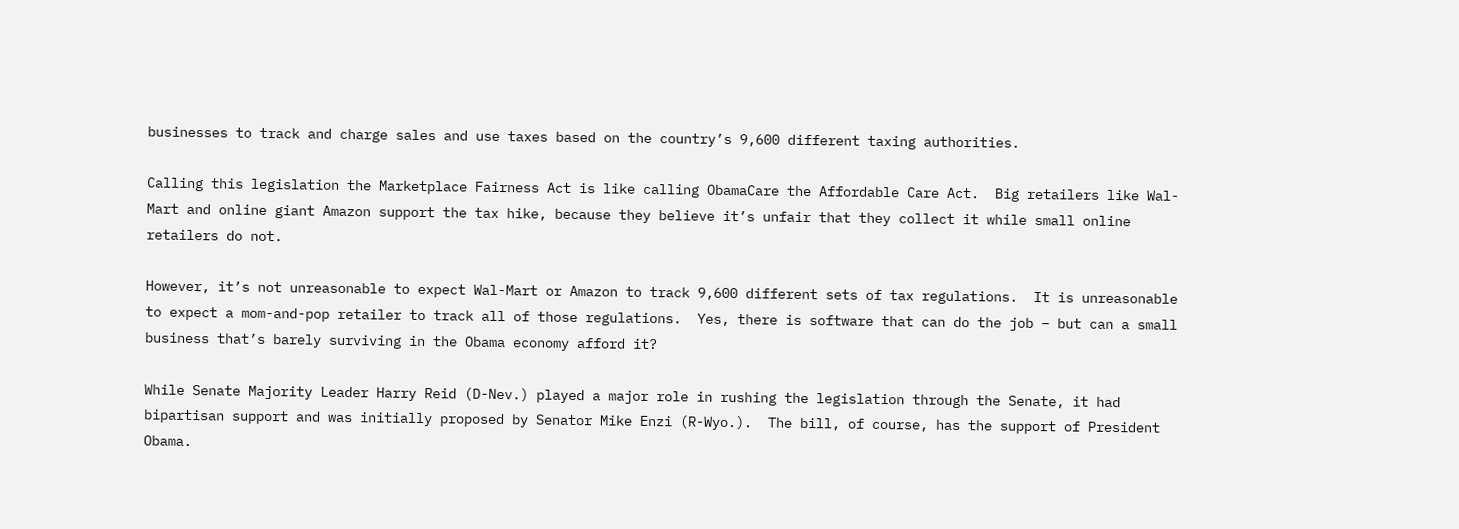businesses to track and charge sales and use taxes based on the country’s 9,600 different taxing authorities.

Calling this legislation the Marketplace Fairness Act is like calling ObamaCare the Affordable Care Act.  Big retailers like Wal-Mart and online giant Amazon support the tax hike, because they believe it’s unfair that they collect it while small online retailers do not.

However, it’s not unreasonable to expect Wal-Mart or Amazon to track 9,600 different sets of tax regulations.  It is unreasonable to expect a mom-and-pop retailer to track all of those regulations.  Yes, there is software that can do the job – but can a small business that’s barely surviving in the Obama economy afford it?

While Senate Majority Leader Harry Reid (D-Nev.) played a major role in rushing the legislation through the Senate, it had bipartisan support and was initially proposed by Senator Mike Enzi (R-Wyo.).  The bill, of course, has the support of President Obama.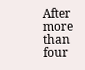After more than four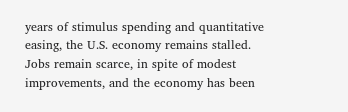years of stimulus spending and quantitative easing, the U.S. economy remains stalled.  Jobs remain scarce, in spite of modest improvements, and the economy has been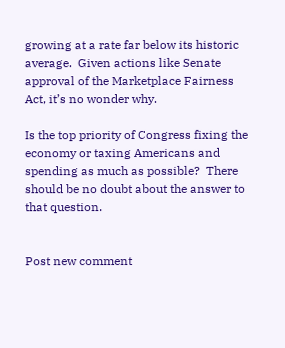growing at a rate far below its historic average.  Given actions like Senate approval of the Marketplace Fairness Act, it’s no wonder why.

Is the top priority of Congress fixing the economy or taxing Americans and spending as much as possible?  There should be no doubt about the answer to that question.


Post new comment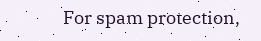For spam protection,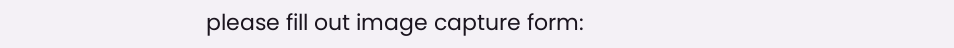please fill out image capture form: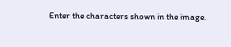Enter the characters shown in the image.